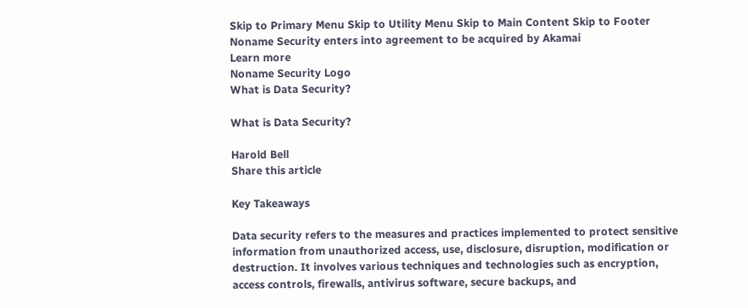Skip to Primary Menu Skip to Utility Menu Skip to Main Content Skip to Footer
Noname Security enters into agreement to be acquired by Akamai
Learn more
Noname Security Logo
What is Data Security?

What is Data Security?

Harold Bell
Share this article

Key Takeaways

Data security refers to the measures and practices implemented to protect sensitive information from unauthorized access, use, disclosure, disruption, modification or destruction. It involves various techniques and technologies such as encryption, access controls, firewalls, antivirus software, secure backups, and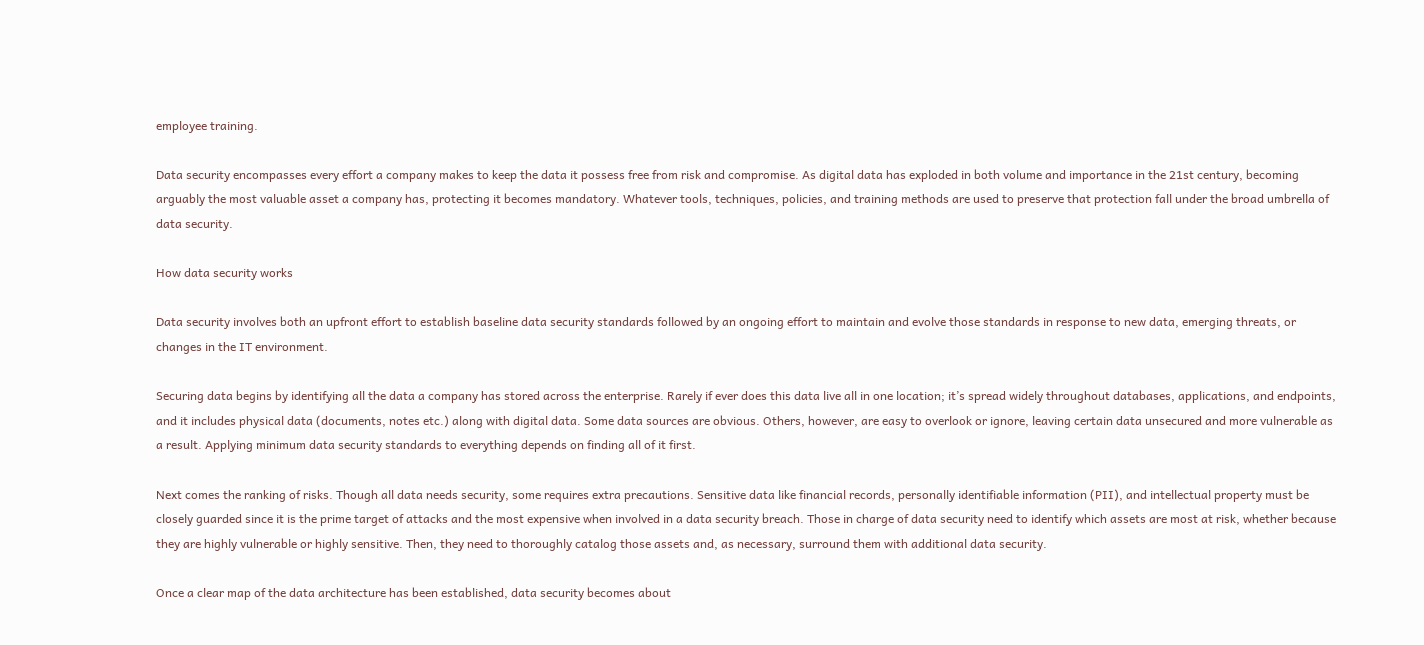employee training.

Data security encompasses every effort a company makes to keep the data it possess free from risk and compromise. As digital data has exploded in both volume and importance in the 21st century, becoming arguably the most valuable asset a company has, protecting it becomes mandatory. Whatever tools, techniques, policies, and training methods are used to preserve that protection fall under the broad umbrella of data security.

How data security works

Data security involves both an upfront effort to establish baseline data security standards followed by an ongoing effort to maintain and evolve those standards in response to new data, emerging threats, or changes in the IT environment.

Securing data begins by identifying all the data a company has stored across the enterprise. Rarely if ever does this data live all in one location; it’s spread widely throughout databases, applications, and endpoints, and it includes physical data (documents, notes etc.) along with digital data. Some data sources are obvious. Others, however, are easy to overlook or ignore, leaving certain data unsecured and more vulnerable as a result. Applying minimum data security standards to everything depends on finding all of it first.

Next comes the ranking of risks. Though all data needs security, some requires extra precautions. Sensitive data like financial records, personally identifiable information (PII), and intellectual property must be closely guarded since it is the prime target of attacks and the most expensive when involved in a data security breach. Those in charge of data security need to identify which assets are most at risk, whether because they are highly vulnerable or highly sensitive. Then, they need to thoroughly catalog those assets and, as necessary, surround them with additional data security.

Once a clear map of the data architecture has been established, data security becomes about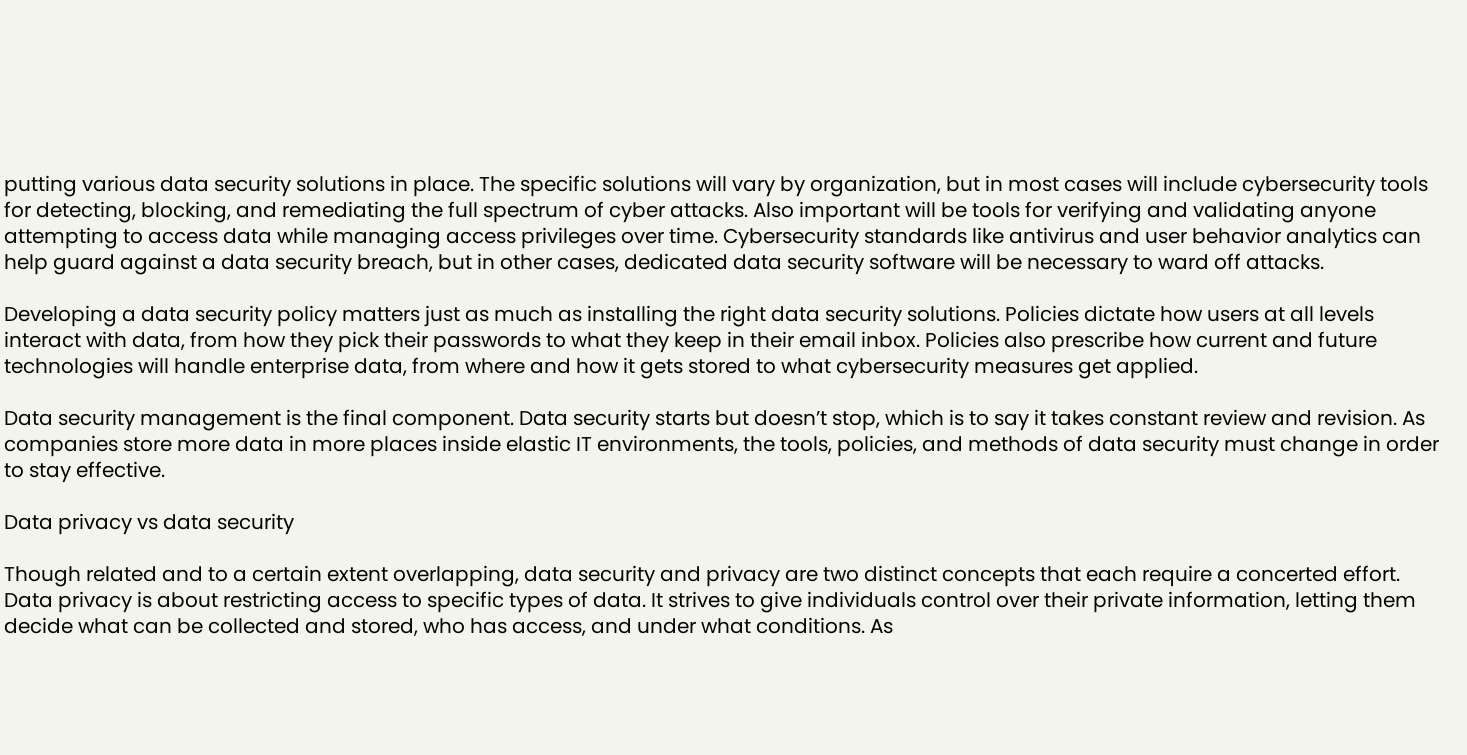putting various data security solutions in place. The specific solutions will vary by organization, but in most cases will include cybersecurity tools for detecting, blocking, and remediating the full spectrum of cyber attacks. Also important will be tools for verifying and validating anyone attempting to access data while managing access privileges over time. Cybersecurity standards like antivirus and user behavior analytics can help guard against a data security breach, but in other cases, dedicated data security software will be necessary to ward off attacks.

Developing a data security policy matters just as much as installing the right data security solutions. Policies dictate how users at all levels interact with data, from how they pick their passwords to what they keep in their email inbox. Policies also prescribe how current and future technologies will handle enterprise data, from where and how it gets stored to what cybersecurity measures get applied.

Data security management is the final component. Data security starts but doesn’t stop, which is to say it takes constant review and revision. As companies store more data in more places inside elastic IT environments, the tools, policies, and methods of data security must change in order to stay effective.

Data privacy vs data security

Though related and to a certain extent overlapping, data security and privacy are two distinct concepts that each require a concerted effort. Data privacy is about restricting access to specific types of data. It strives to give individuals control over their private information, letting them decide what can be collected and stored, who has access, and under what conditions. As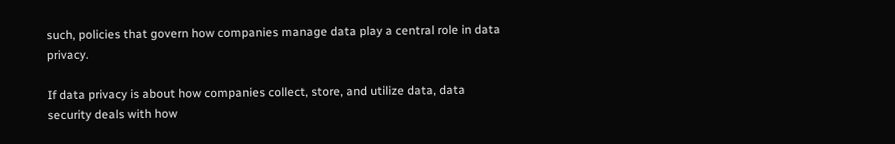such, policies that govern how companies manage data play a central role in data privacy.

If data privacy is about how companies collect, store, and utilize data, data security deals with how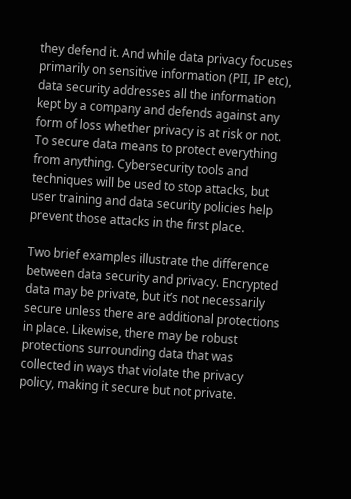they defend it. And while data privacy focuses primarily on sensitive information (PII, IP etc), data security addresses all the information kept by a company and defends against any form of loss whether privacy is at risk or not. To secure data means to protect everything from anything. Cybersecurity tools and techniques will be used to stop attacks, but user training and data security policies help prevent those attacks in the first place.

Two brief examples illustrate the difference between data security and privacy. Encrypted data may be private, but it’s not necessarily secure unless there are additional protections in place. Likewise, there may be robust protections surrounding data that was collected in ways that violate the privacy policy, making it secure but not private.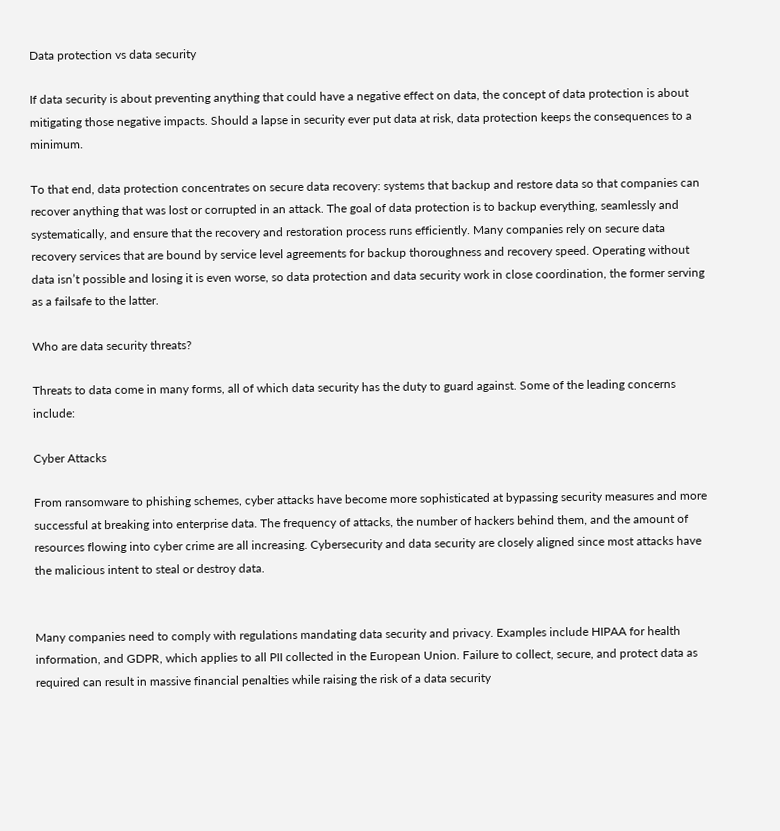Data protection vs data security

If data security is about preventing anything that could have a negative effect on data, the concept of data protection is about mitigating those negative impacts. Should a lapse in security ever put data at risk, data protection keeps the consequences to a minimum.

To that end, data protection concentrates on secure data recovery: systems that backup and restore data so that companies can recover anything that was lost or corrupted in an attack. The goal of data protection is to backup everything, seamlessly and systematically, and ensure that the recovery and restoration process runs efficiently. Many companies rely on secure data recovery services that are bound by service level agreements for backup thoroughness and recovery speed. Operating without data isn’t possible and losing it is even worse, so data protection and data security work in close coordination, the former serving as a failsafe to the latter.

Who are data security threats?

Threats to data come in many forms, all of which data security has the duty to guard against. Some of the leading concerns include:

Cyber Attacks

From ransomware to phishing schemes, cyber attacks have become more sophisticated at bypassing security measures and more successful at breaking into enterprise data. The frequency of attacks, the number of hackers behind them, and the amount of resources flowing into cyber crime are all increasing. Cybersecurity and data security are closely aligned since most attacks have the malicious intent to steal or destroy data.


Many companies need to comply with regulations mandating data security and privacy. Examples include HIPAA for health information, and GDPR, which applies to all PII collected in the European Union. Failure to collect, secure, and protect data as required can result in massive financial penalties while raising the risk of a data security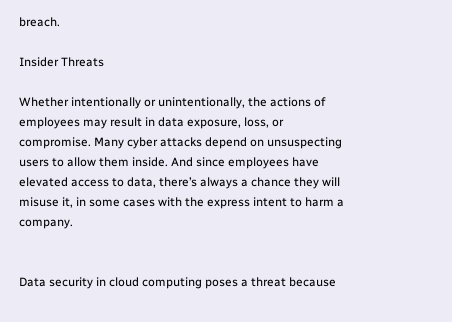breach.

Insider Threats

Whether intentionally or unintentionally, the actions of employees may result in data exposure, loss, or compromise. Many cyber attacks depend on unsuspecting users to allow them inside. And since employees have elevated access to data, there’s always a chance they will misuse it, in some cases with the express intent to harm a company.


Data security in cloud computing poses a threat because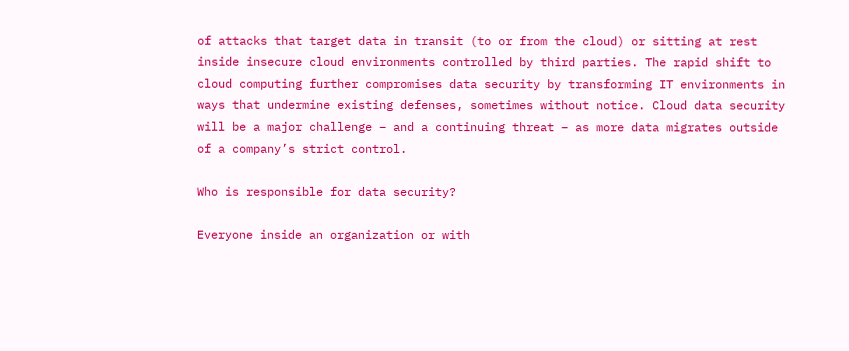of attacks that target data in transit (to or from the cloud) or sitting at rest inside insecure cloud environments controlled by third parties. The rapid shift to cloud computing further compromises data security by transforming IT environments in ways that undermine existing defenses, sometimes without notice. Cloud data security will be a major challenge – and a continuing threat – as more data migrates outside of a company’s strict control.

Who is responsible for data security?

Everyone inside an organization or with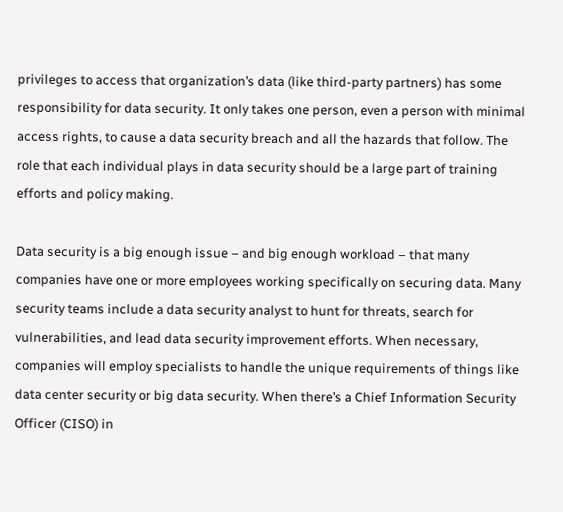privileges to access that organization’s data (like third-party partners) has some responsibility for data security. It only takes one person, even a person with minimal access rights, to cause a data security breach and all the hazards that follow. The role that each individual plays in data security should be a large part of training efforts and policy making.

Data security is a big enough issue – and big enough workload – that many companies have one or more employees working specifically on securing data. Many security teams include a data security analyst to hunt for threats, search for vulnerabilities, and lead data security improvement efforts. When necessary, companies will employ specialists to handle the unique requirements of things like data center security or big data security. When there’s a Chief Information Security Officer (CISO) in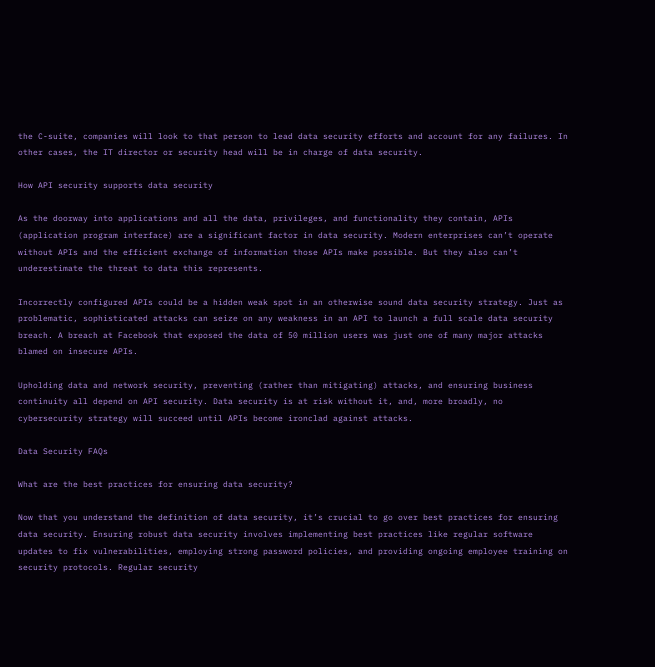the C-suite, companies will look to that person to lead data security efforts and account for any failures. In other cases, the IT director or security head will be in charge of data security.

How API security supports data security

As the doorway into applications and all the data, privileges, and functionality they contain, APIs (application program interface) are a significant factor in data security. Modern enterprises can’t operate without APIs and the efficient exchange of information those APIs make possible. But they also can’t underestimate the threat to data this represents.

Incorrectly configured APIs could be a hidden weak spot in an otherwise sound data security strategy. Just as problematic, sophisticated attacks can seize on any weakness in an API to launch a full scale data security breach. A breach at Facebook that exposed the data of 50 million users was just one of many major attacks blamed on insecure APIs.

Upholding data and network security, preventing (rather than mitigating) attacks, and ensuring business continuity all depend on API security. Data security is at risk without it, and, more broadly, no cybersecurity strategy will succeed until APIs become ironclad against attacks.

Data Security FAQs

What are the best practices for ensuring data security?

Now that you understand the definition of data security, it’s crucial to go over best practices for ensuring data security. Ensuring robust data security involves implementing best practices like regular software updates to fix vulnerabilities, employing strong password policies, and providing ongoing employee training on security protocols. Regular security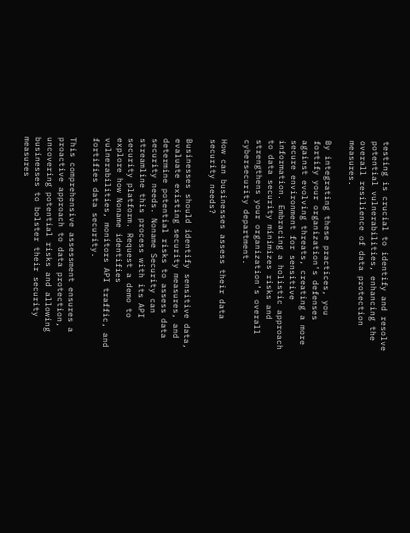testing is crucial to identify and resolve potential vulnerabilities, enhancing the overall resilience of data protection measures.

By integrating these practices, you fortify your organization’s defenses against evolving threats, creating a more secure environment for sensitive information. Embracing a holistic approach to data security minimizes risks and strengthens your organization’s overall cybersecurity department.

How can businesses assess their data security needs?

Businesses should identify sensitive data, evaluate existing security measures, and determine potential risks to assess data security needs. Noname Security can streamline this process with its API security platform. Request a demo to explore how Noname identifies vulnerabilities, monitors API traffic, and fortifies data security.

This comprehensive assessment ensures a proactive approach to data protection, uncovering potential risks and allowing businesses to bolster their security measures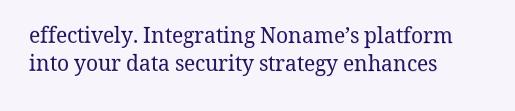effectively. Integrating Noname’s platform into your data security strategy enhances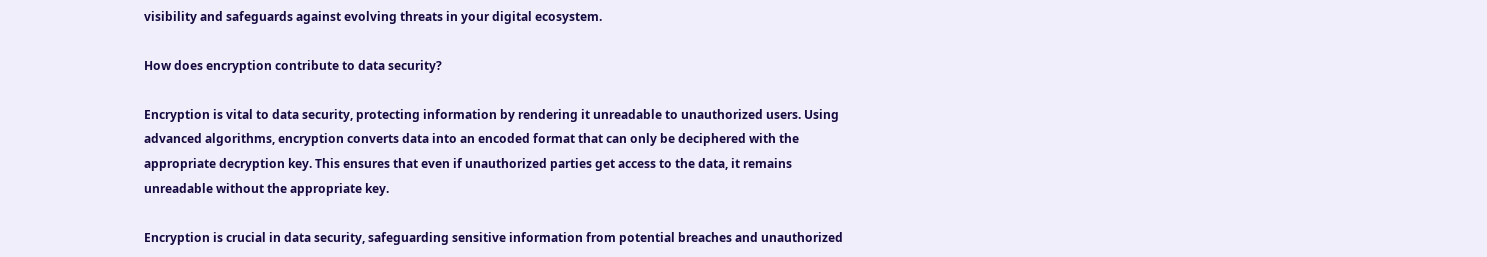visibility and safeguards against evolving threats in your digital ecosystem.

How does encryption contribute to data security?

Encryption is vital to data security, protecting information by rendering it unreadable to unauthorized users. Using advanced algorithms, encryption converts data into an encoded format that can only be deciphered with the appropriate decryption key. This ensures that even if unauthorized parties get access to the data, it remains unreadable without the appropriate key.

Encryption is crucial in data security, safeguarding sensitive information from potential breaches and unauthorized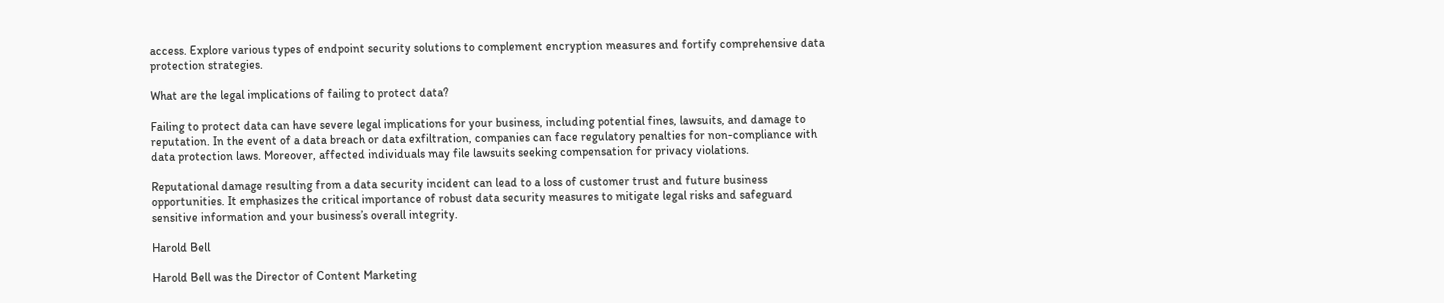access. Explore various types of endpoint security solutions to complement encryption measures and fortify comprehensive data protection strategies.

What are the legal implications of failing to protect data?

Failing to protect data can have severe legal implications for your business, including potential fines, lawsuits, and damage to reputation. In the event of a data breach or data exfiltration, companies can face regulatory penalties for non-compliance with data protection laws. Moreover, affected individuals may file lawsuits seeking compensation for privacy violations.

Reputational damage resulting from a data security incident can lead to a loss of customer trust and future business opportunities. It emphasizes the critical importance of robust data security measures to mitigate legal risks and safeguard sensitive information and your business’s overall integrity.

Harold Bell

Harold Bell was the Director of Content Marketing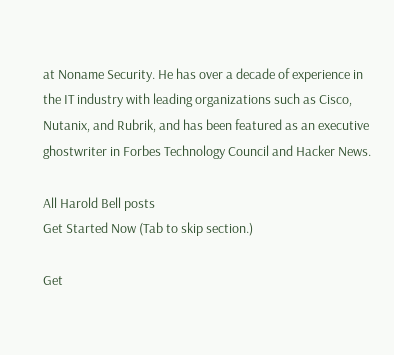at Noname Security. He has over a decade of experience in the IT industry with leading organizations such as Cisco, Nutanix, and Rubrik, and has been featured as an executive ghostwriter in Forbes Technology Council and Hacker News.

All Harold Bell posts
Get Started Now (Tab to skip section.)

Get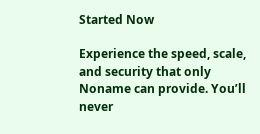Started Now

Experience the speed, scale, and security that only Noname can provide. You’ll never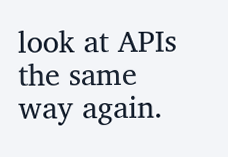look at APIs the same way again.